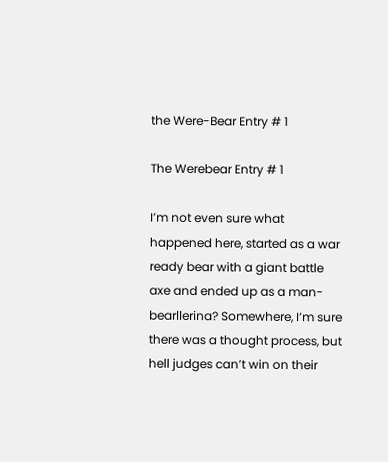the Were-Bear Entry # 1

The Werebear Entry # 1

I’m not even sure what happened here, started as a war ready bear with a giant battle axe and ended up as a man-bearllerina? Somewhere, I’m sure there was a thought process, but hell judges can’t win on their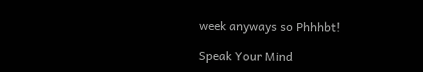week anyways so Phhhbt!

Speak Your Mind